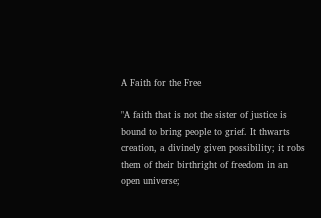A Faith for the Free

"A faith that is not the sister of justice is bound to bring people to grief. It thwarts creation, a divinely given possibility; it robs them of their birthright of freedom in an open universe;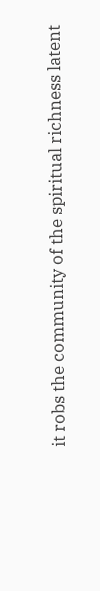it robs the community of the spiritual richness latent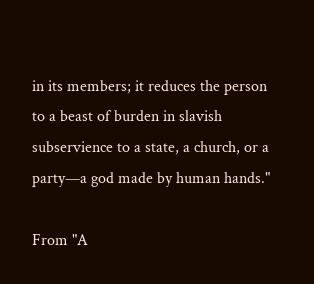in its members; it reduces the person to a beast of burden in slavish subservience to a state, a church, or a party—a god made by human hands."

From "A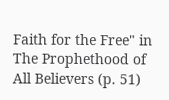Faith for the Free" in The Prophethood of All Believers (p. 51)